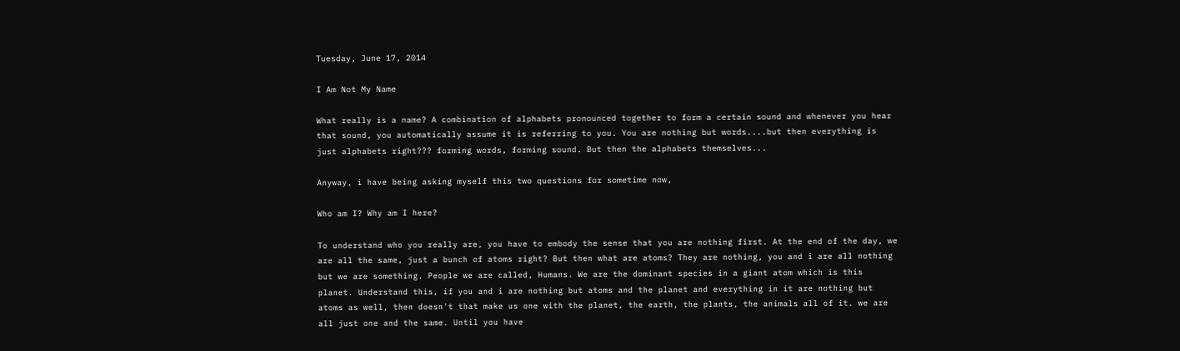Tuesday, June 17, 2014

I Am Not My Name

What really is a name? A combination of alphabets pronounced together to form a certain sound and whenever you hear that sound, you automatically assume it is referring to you. You are nothing but words....but then everything is just alphabets right??? forming words, forming sound. But then the alphabets themselves...

Anyway, i have being asking myself this two questions for sometime now,

Who am I? Why am I here?

To understand who you really are, you have to embody the sense that you are nothing first. At the end of the day, we are all the same, just a bunch of atoms right? But then what are atoms? They are nothing, you and i are all nothing but we are something. People we are called, Humans. We are the dominant species in a giant atom which is this planet. Understand this, if you and i are nothing but atoms and the planet and everything in it are nothing but atoms as well, then doesn't that make us one with the planet, the earth, the plants, the animals all of it. we are all just one and the same. Until you have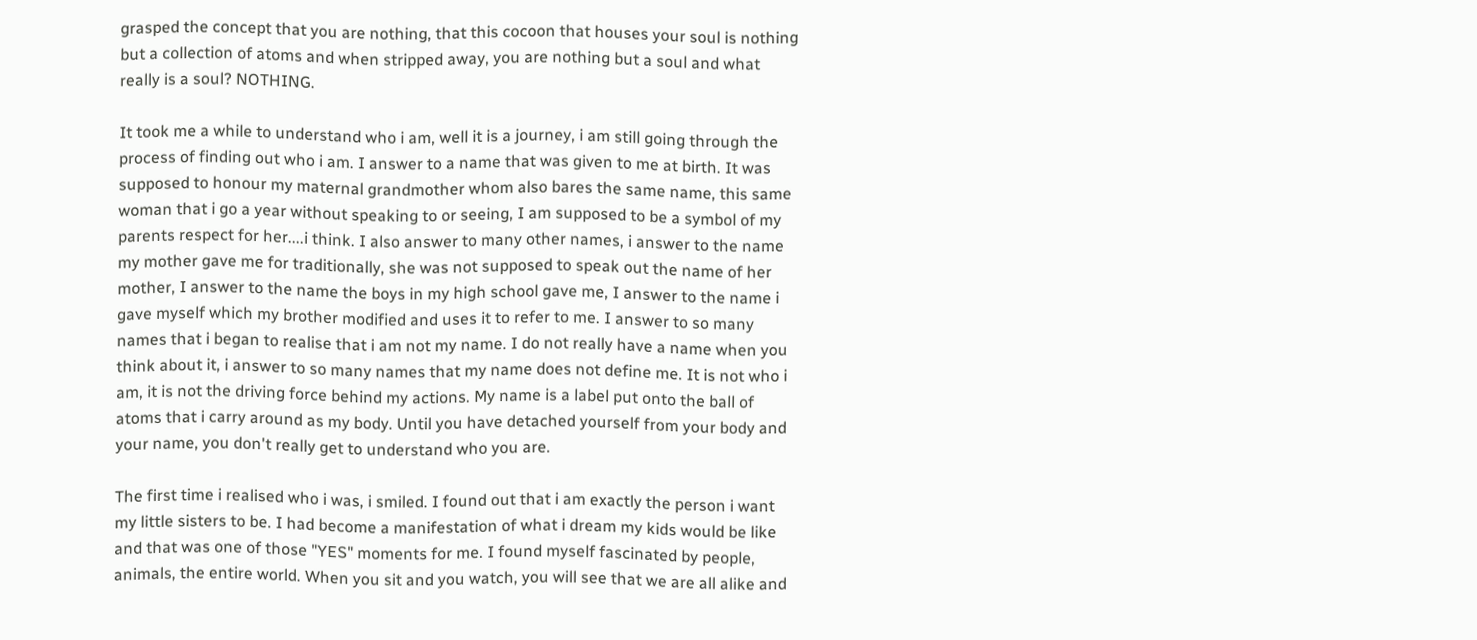grasped the concept that you are nothing, that this cocoon that houses your soul is nothing but a collection of atoms and when stripped away, you are nothing but a soul and what really is a soul? NOTHING.

It took me a while to understand who i am, well it is a journey, i am still going through the process of finding out who i am. I answer to a name that was given to me at birth. It was supposed to honour my maternal grandmother whom also bares the same name, this same woman that i go a year without speaking to or seeing, I am supposed to be a symbol of my parents respect for her....i think. I also answer to many other names, i answer to the name my mother gave me for traditionally, she was not supposed to speak out the name of her mother, I answer to the name the boys in my high school gave me, I answer to the name i gave myself which my brother modified and uses it to refer to me. I answer to so many names that i began to realise that i am not my name. I do not really have a name when you think about it, i answer to so many names that my name does not define me. It is not who i am, it is not the driving force behind my actions. My name is a label put onto the ball of atoms that i carry around as my body. Until you have detached yourself from your body and your name, you don't really get to understand who you are.

The first time i realised who i was, i smiled. I found out that i am exactly the person i want my little sisters to be. I had become a manifestation of what i dream my kids would be like and that was one of those "YES" moments for me. I found myself fascinated by people, animals, the entire world. When you sit and you watch, you will see that we are all alike and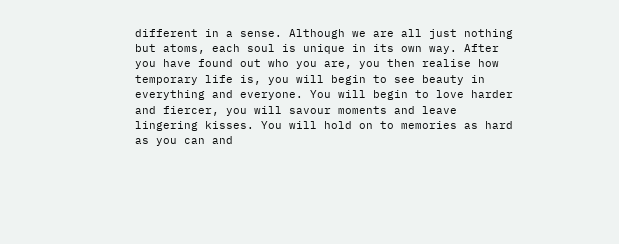different in a sense. Although we are all just nothing but atoms, each soul is unique in its own way. After you have found out who you are, you then realise how temporary life is, you will begin to see beauty in everything and everyone. You will begin to love harder and fiercer, you will savour moments and leave lingering kisses. You will hold on to memories as hard as you can and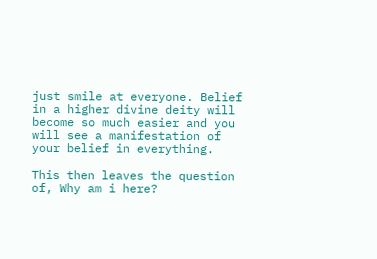just smile at everyone. Belief in a higher divine deity will become so much easier and you will see a manifestation of your belief in everything.

This then leaves the question of, Why am i here?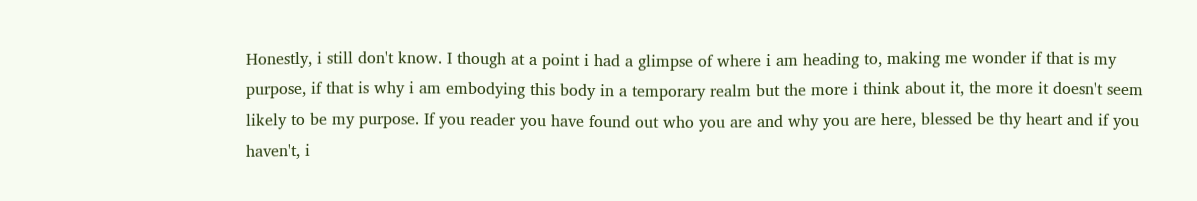Honestly, i still don't know. I though at a point i had a glimpse of where i am heading to, making me wonder if that is my purpose, if that is why i am embodying this body in a temporary realm but the more i think about it, the more it doesn't seem likely to be my purpose. If you reader you have found out who you are and why you are here, blessed be thy heart and if you haven't, i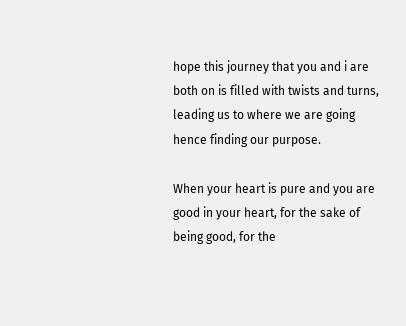hope this journey that you and i are both on is filled with twists and turns, leading us to where we are going hence finding our purpose.

When your heart is pure and you are good in your heart, for the sake of being good, for the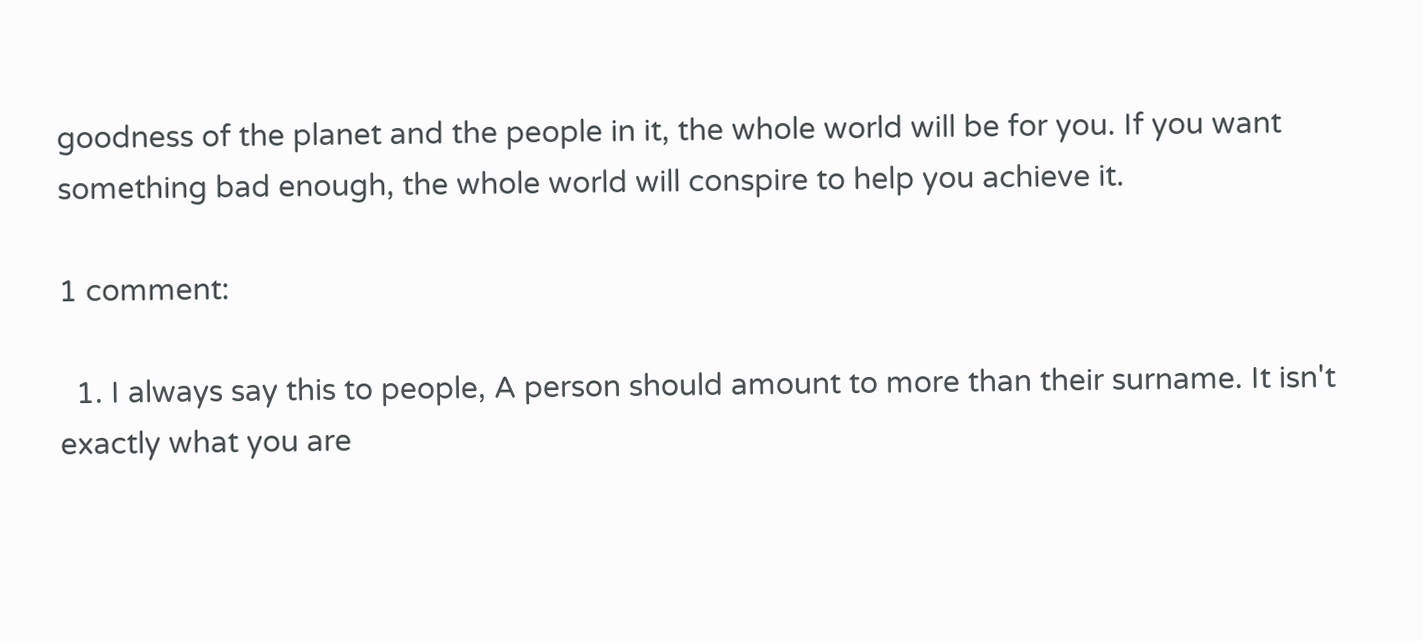goodness of the planet and the people in it, the whole world will be for you. If you want something bad enough, the whole world will conspire to help you achieve it.

1 comment:

  1. I always say this to people, A person should amount to more than their surname. It isn't exactly what you are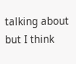talking about but I think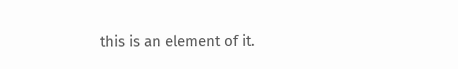this is an element of it.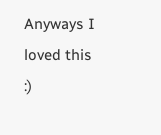Anyways I loved this :)